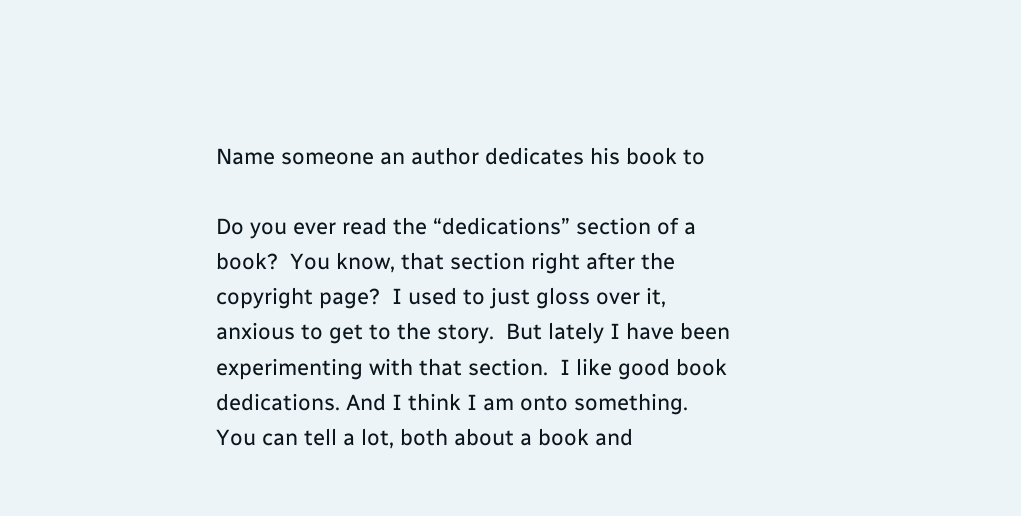Name someone an author dedicates his book to

Do you ever read the “dedications” section of a book?  You know, that section right after the copyright page?  I used to just gloss over it, anxious to get to the story.  But lately I have been experimenting with that section.  I like good book dedications. And I think I am onto something.  You can tell a lot, both about a book and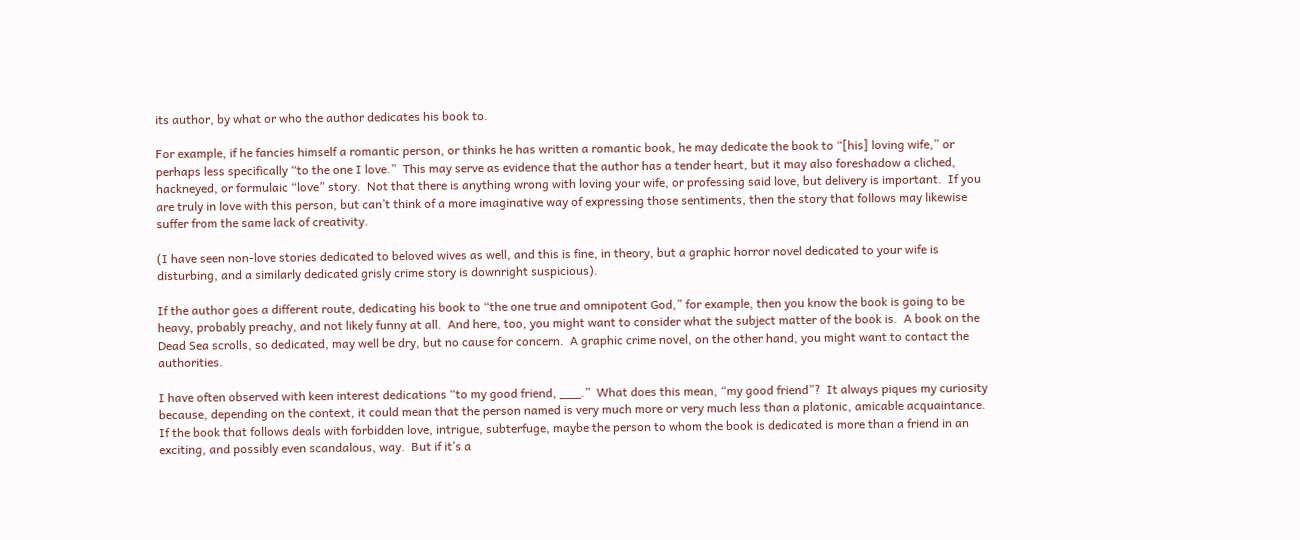its author, by what or who the author dedicates his book to.

For example, if he fancies himself a romantic person, or thinks he has written a romantic book, he may dedicate the book to “[his] loving wife,” or perhaps less specifically “to the one I love.”  This may serve as evidence that the author has a tender heart, but it may also foreshadow a cliched, hackneyed, or formulaic “love” story.  Not that there is anything wrong with loving your wife, or professing said love, but delivery is important.  If you are truly in love with this person, but can’t think of a more imaginative way of expressing those sentiments, then the story that follows may likewise suffer from the same lack of creativity.

(I have seen non-love stories dedicated to beloved wives as well, and this is fine, in theory, but a graphic horror novel dedicated to your wife is disturbing, and a similarly dedicated grisly crime story is downright suspicious).

If the author goes a different route, dedicating his book to “the one true and omnipotent God,” for example, then you know the book is going to be heavy, probably preachy, and not likely funny at all.  And here, too, you might want to consider what the subject matter of the book is.  A book on the Dead Sea scrolls, so dedicated, may well be dry, but no cause for concern.  A graphic crime novel, on the other hand, you might want to contact the authorities.

I have often observed with keen interest dedications “to my good friend, ___.”  What does this mean, “my good friend”?  It always piques my curiosity because, depending on the context, it could mean that the person named is very much more or very much less than a platonic, amicable acquaintance.  If the book that follows deals with forbidden love, intrigue, subterfuge, maybe the person to whom the book is dedicated is more than a friend in an exciting, and possibly even scandalous, way.  But if it’s a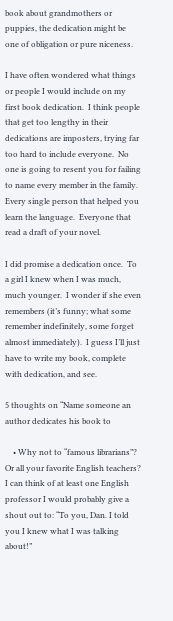book about grandmothers or puppies, the dedication might be one of obligation or pure niceness.

I have often wondered what things or people I would include on my first book dedication.  I think people that get too lengthy in their dedications are imposters, trying far too hard to include everyone.  No one is going to resent you for failing to name every member in the family.  Every single person that helped you learn the language.  Everyone that read a draft of your novel.

I did promise a dedication once.  To a girl I knew when I was much, much younger.  I wonder if she even remembers (it’s funny; what some remember indefinitely, some forget almost immediately).  I guess I’ll just have to write my book, complete with dedication, and see.

5 thoughts on “Name someone an author dedicates his book to

    • Why not to “famous librarians”? Or all your favorite English teachers? I can think of at least one English professor I would probably give a shout out to: “To you, Dan. I told you I knew what I was talking about!”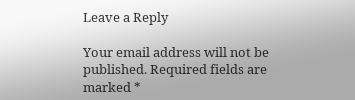Leave a Reply

Your email address will not be published. Required fields are marked *